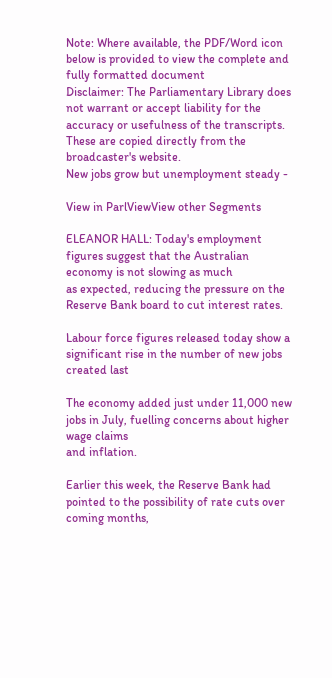Note: Where available, the PDF/Word icon below is provided to view the complete and fully formatted document
Disclaimer: The Parliamentary Library does not warrant or accept liability for the accuracy or usefulness of the transcripts. These are copied directly from the broadcaster's website.
New jobs grow but unemployment steady -

View in ParlViewView other Segments

ELEANOR HALL: Today's employment figures suggest that the Australian economy is not slowing as much
as expected, reducing the pressure on the Reserve Bank board to cut interest rates.

Labour force figures released today show a significant rise in the number of new jobs created last

The economy added just under 11,000 new jobs in July, fuelling concerns about higher wage claims
and inflation.

Earlier this week, the Reserve Bank had pointed to the possibility of rate cuts over coming months,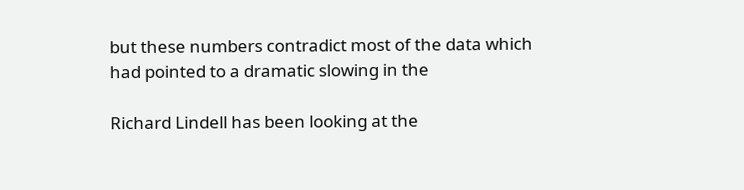but these numbers contradict most of the data which had pointed to a dramatic slowing in the

Richard Lindell has been looking at the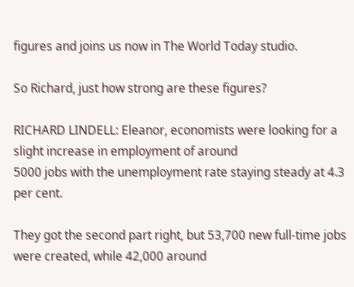figures and joins us now in The World Today studio.

So Richard, just how strong are these figures?

RICHARD LINDELL: Eleanor, economists were looking for a slight increase in employment of around
5000 jobs with the unemployment rate staying steady at 4.3 per cent.

They got the second part right, but 53,700 new full-time jobs were created, while 42,000 around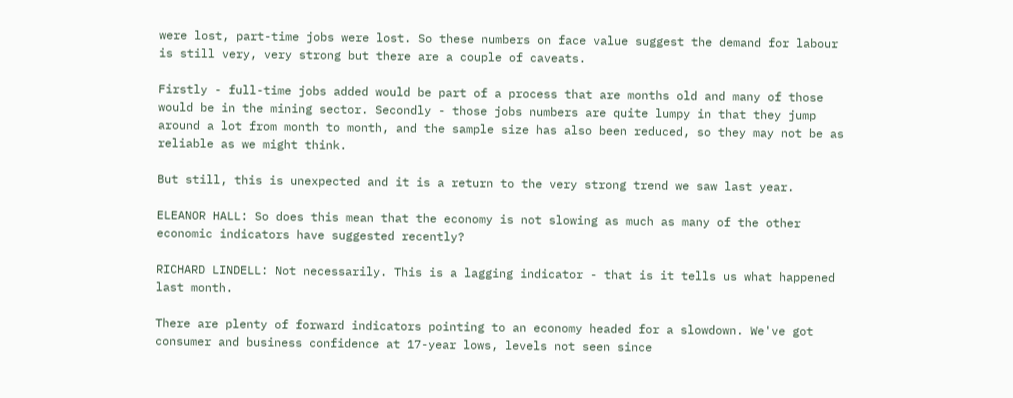were lost, part-time jobs were lost. So these numbers on face value suggest the demand for labour
is still very, very strong but there are a couple of caveats.

Firstly - full-time jobs added would be part of a process that are months old and many of those
would be in the mining sector. Secondly - those jobs numbers are quite lumpy in that they jump
around a lot from month to month, and the sample size has also been reduced, so they may not be as
reliable as we might think.

But still, this is unexpected and it is a return to the very strong trend we saw last year.

ELEANOR HALL: So does this mean that the economy is not slowing as much as many of the other
economic indicators have suggested recently?

RICHARD LINDELL: Not necessarily. This is a lagging indicator - that is it tells us what happened
last month.

There are plenty of forward indicators pointing to an economy headed for a slowdown. We've got
consumer and business confidence at 17-year lows, levels not seen since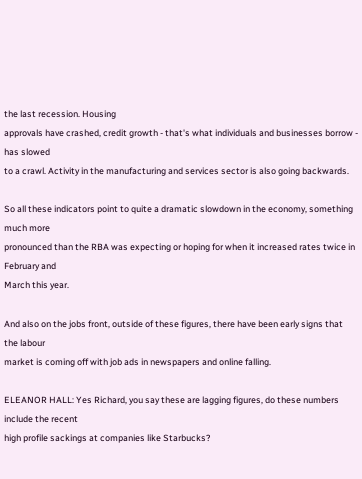the last recession. Housing
approvals have crashed, credit growth - that's what individuals and businesses borrow - has slowed
to a crawl. Activity in the manufacturing and services sector is also going backwards.

So all these indicators point to quite a dramatic slowdown in the economy, something much more
pronounced than the RBA was expecting or hoping for when it increased rates twice in February and
March this year.

And also on the jobs front, outside of these figures, there have been early signs that the labour
market is coming off with job ads in newspapers and online falling.

ELEANOR HALL: Yes Richard, you say these are lagging figures, do these numbers include the recent
high profile sackings at companies like Starbucks?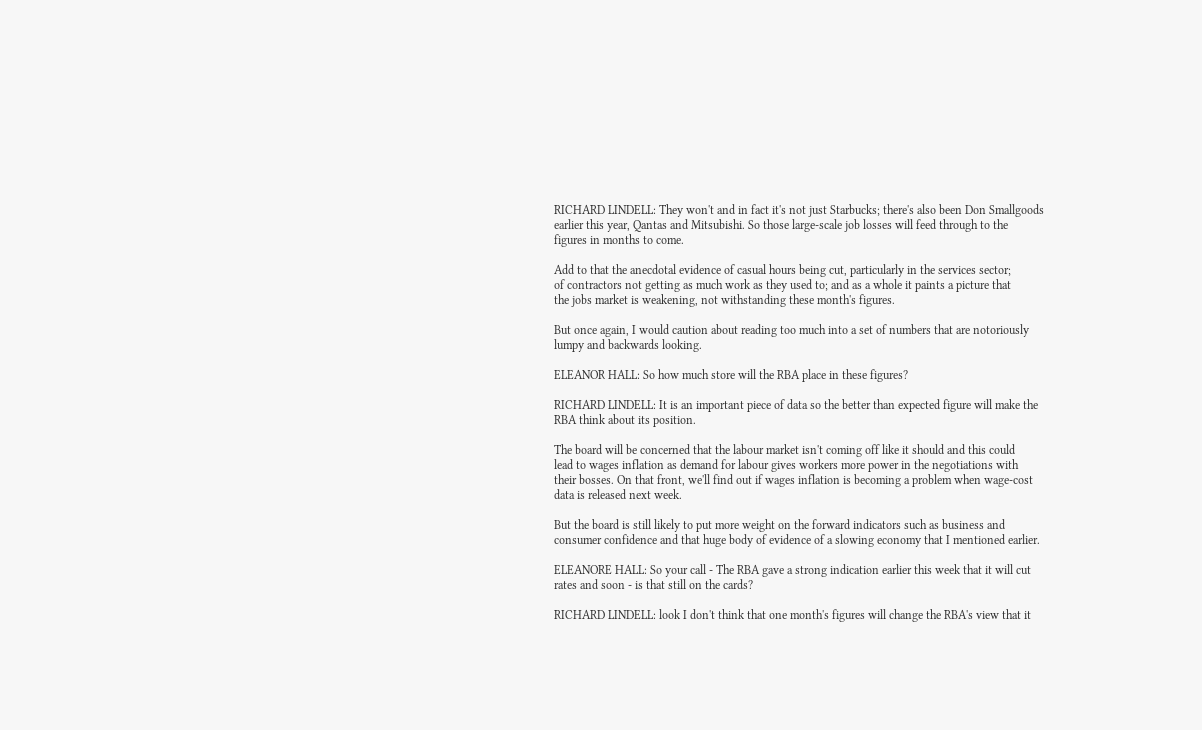RICHARD LINDELL: They won't and in fact it's not just Starbucks; there's also been Don Smallgoods
earlier this year, Qantas and Mitsubishi. So those large-scale job losses will feed through to the
figures in months to come.

Add to that the anecdotal evidence of casual hours being cut, particularly in the services sector;
of contractors not getting as much work as they used to; and as a whole it paints a picture that
the jobs market is weakening, not withstanding these month's figures.

But once again, I would caution about reading too much into a set of numbers that are notoriously
lumpy and backwards looking.

ELEANOR HALL: So how much store will the RBA place in these figures?

RICHARD LINDELL: It is an important piece of data so the better than expected figure will make the
RBA think about its position.

The board will be concerned that the labour market isn't coming off like it should and this could
lead to wages inflation as demand for labour gives workers more power in the negotiations with
their bosses. On that front, we'll find out if wages inflation is becoming a problem when wage-cost
data is released next week.

But the board is still likely to put more weight on the forward indicators such as business and
consumer confidence and that huge body of evidence of a slowing economy that I mentioned earlier.

ELEANORE HALL: So your call - The RBA gave a strong indication earlier this week that it will cut
rates and soon - is that still on the cards?

RICHARD LINDELL: look I don't think that one month's figures will change the RBA's view that it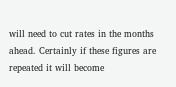will need to cut rates in the months ahead. Certainly if these figures are repeated it will become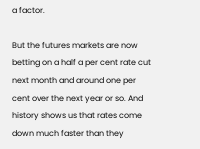a factor.

But the futures markets are now betting on a half a per cent rate cut next month and around one per
cent over the next year or so. And history shows us that rates come down much faster than they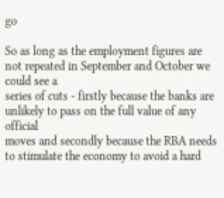go

So as long as the employment figures are not repeated in September and October we could see a
series of cuts - firstly because the banks are unlikely to pass on the full value of any official
moves and secondly because the RBA needs to stimulate the economy to avoid a hard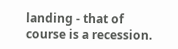landing - that of
course is a recession.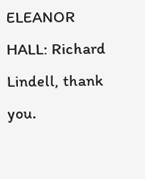ELEANOR HALL: Richard Lindell, thank you.